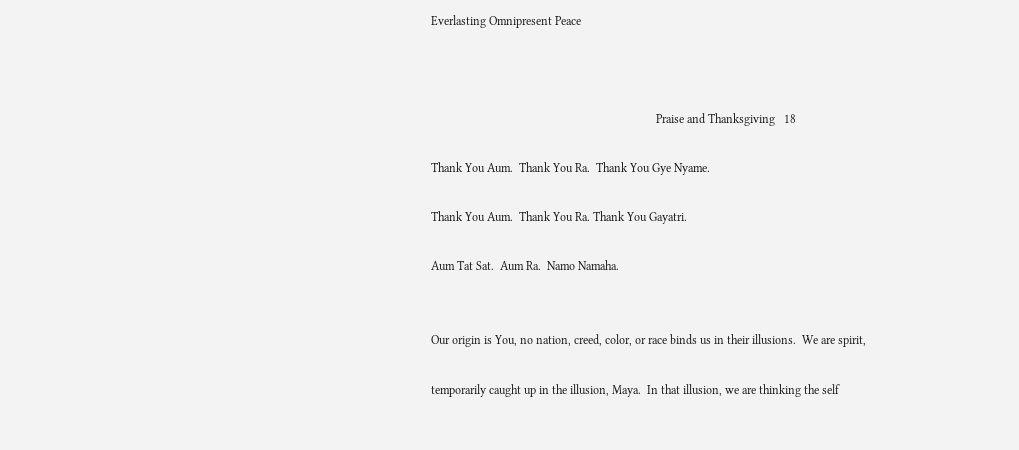Everlasting Omnipresent Peace



                                                                           Praise and Thanksgiving   18

Thank You Aum.  Thank You Ra.  Thank You Gye Nyame.

Thank You Aum.  Thank You Ra. Thank You Gayatri.

Aum Tat Sat.  Aum Ra.  Namo Namaha.


Our origin is You, no nation, creed, color, or race binds us in their illusions.  We are spirit,

temporarily caught up in the illusion, Maya.  In that illusion, we are thinking the self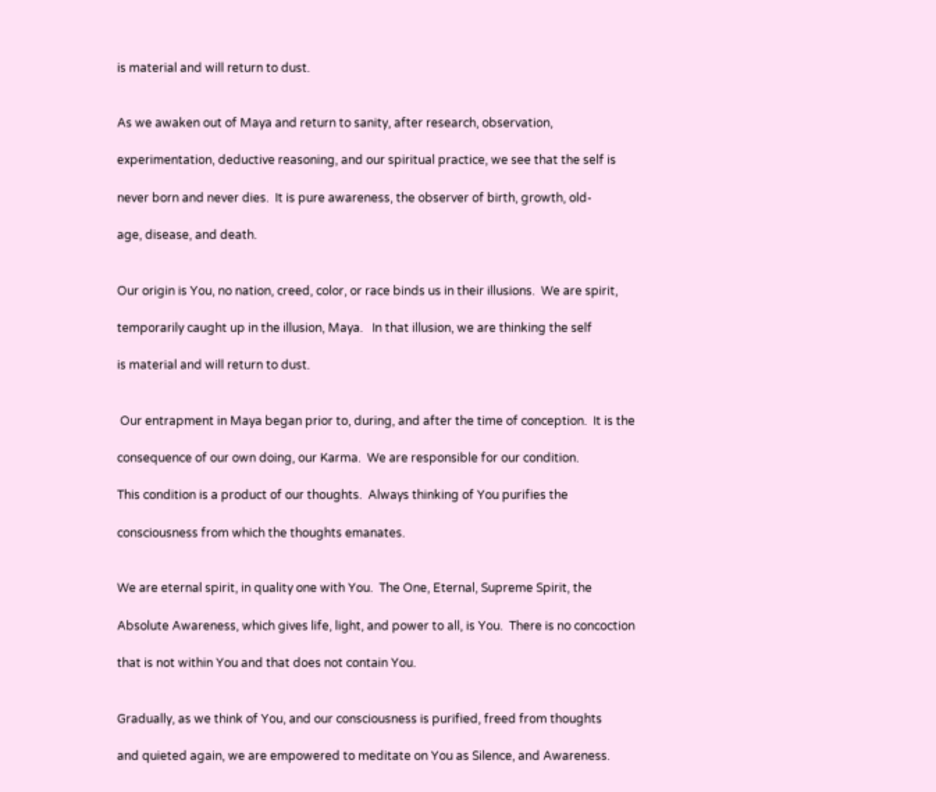is material and will return to dust.


As we awaken out of Maya and return to sanity, after research, observation,

experimentation, deductive reasoning, and our spiritual practice, we see that the self is

never born and never dies.  It is pure awareness, the observer of birth, growth, old-

age, disease, and death.


Our origin is You, no nation, creed, color, or race binds us in their illusions.  We are spirit,

temporarily caught up in the illusion, Maya.   In that illusion, we are thinking the self

is material and will return to dust.


 Our entrapment in Maya began prior to, during, and after the time of conception.  It is the

consequence of our own doing, our Karma.  We are responsible for our condition.

This condition is a product of our thoughts.  Always thinking of You purifies the

consciousness from which the thoughts emanates.


We are eternal spirit, in quality one with You.  The One, Eternal, Supreme Spirit, the

Absolute Awareness, which gives life, light, and power to all, is You.  There is no concoction

that is not within You and that does not contain You.


Gradually, as we think of You, and our consciousness is purified, freed from thoughts

and quieted again, we are empowered to meditate on You as Silence, and Awareness.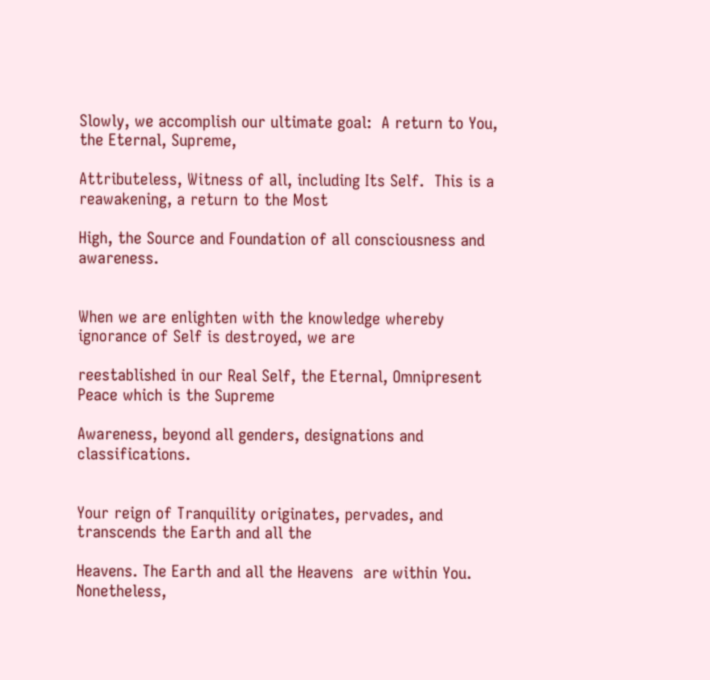Slowly, we accomplish our ultimate goal:  A return to You, the Eternal, Supreme,

Attributeless, Witness of all, including Its Self.  This is a reawakening, a return to the Most

High, the Source and Foundation of all consciousness and awareness.


When we are enlighten with the knowledge whereby ignorance of Self is destroyed, we are

reestablished in our Real Self, the Eternal, Omnipresent Peace which is the Supreme

Awareness, beyond all genders, designations and classifications.


Your reign of Tranquility originates, pervades, and transcends the Earth and all the

Heavens. The Earth and all the Heavens  are within You.  Nonetheless,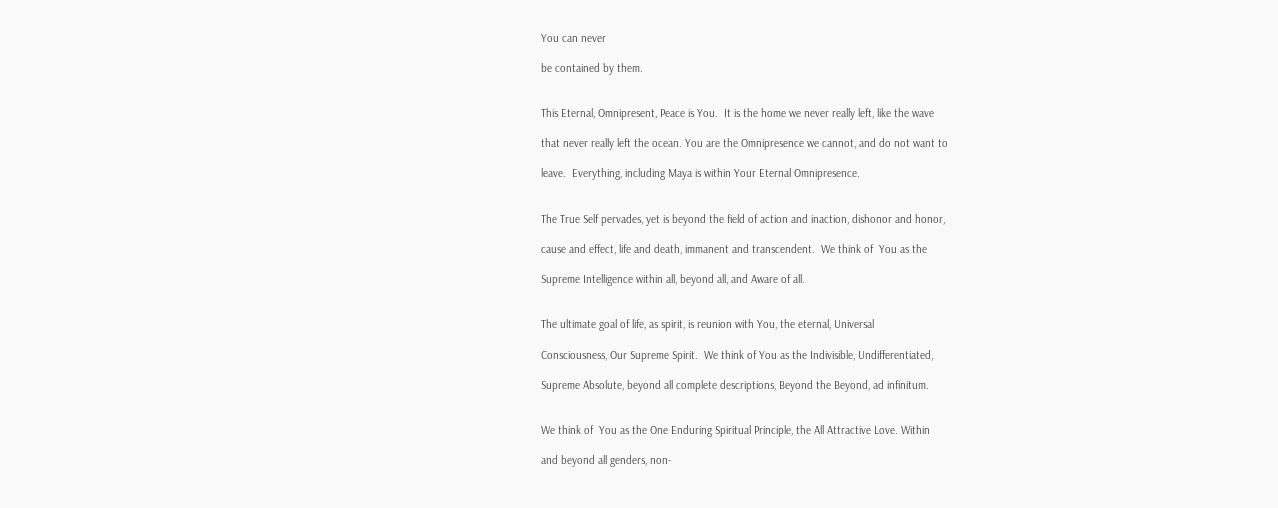You can never

be contained by them.


This Eternal, Omnipresent, Peace is You.  It is the home we never really left, like the wave

that never really left the ocean. You are the Omnipresence we cannot, and do not want to

leave.  Everything, including Maya is within Your Eternal Omnipresence.


The True Self pervades, yet is beyond the field of action and inaction, dishonor and honor,

cause and effect, life and death, immanent and transcendent.  We think of  You as the

Supreme Intelligence within all, beyond all, and Aware of all.


The ultimate goal of life, as spirit, is reunion with You, the eternal, Universal

Consciousness, Our Supreme Spirit.  We think of You as the Indivisible, Undifferentiated,

Supreme Absolute, beyond all complete descriptions, Beyond the Beyond, ad infinitum.


We think of  You as the One Enduring Spiritual Principle, the All Attractive Love. Within

and beyond all genders, non-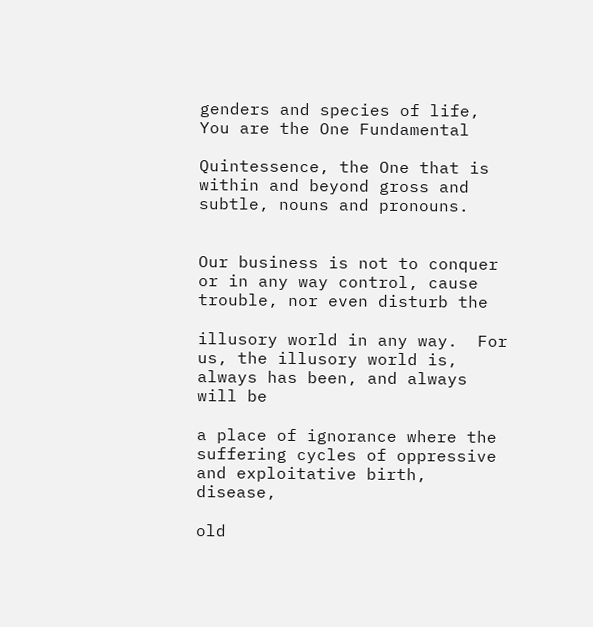genders and species of life, You are the One Fundamental

Quintessence, the One that is within and beyond gross and subtle, nouns and pronouns.


Our business is not to conquer or in any way control, cause trouble, nor even disturb the

illusory world in any way.  For us, the illusory world is, always has been, and always will be

a place of ignorance where the suffering cycles of oppressive and exploitative birth, disease,

old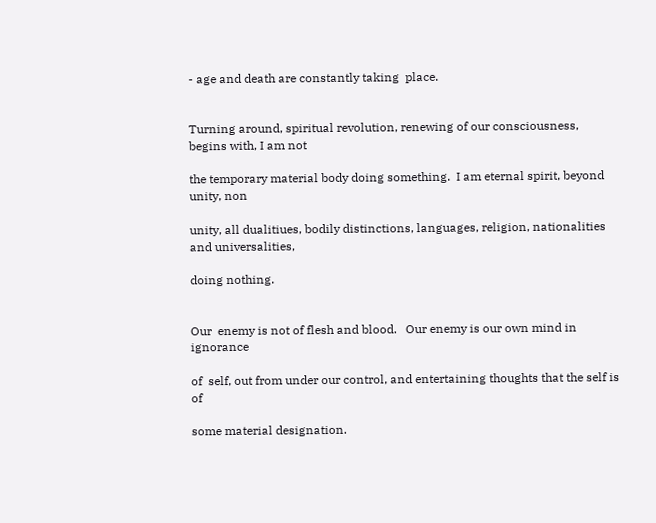- age and death are constantly taking  place.


Turning around, spiritual revolution, renewing of our consciousness, begins with, I am not

the temporary material body doing something.  I am eternal spirit, beyond unity, non

unity, all dualitiues, bodily distinctions, languages, religion, nationalities and universalities,

doing nothing.


Our  enemy is not of flesh and blood.   Our enemy is our own mind in ignorance

of  self, out from under our control, and entertaining thoughts that the self is of

some material designation.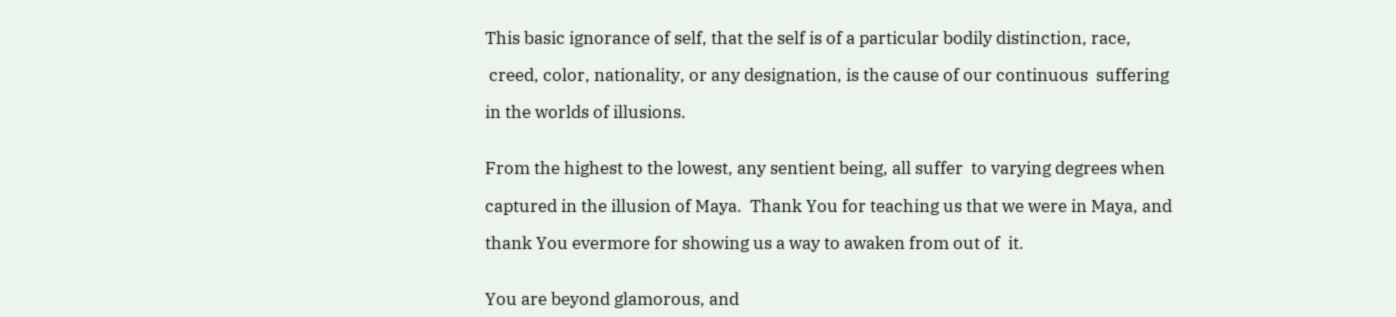This basic ignorance of self, that the self is of a particular bodily distinction, race,

 creed, color, nationality, or any designation, is the cause of our continuous  suffering

in the worlds of illusions.


From the highest to the lowest, any sentient being, all suffer  to varying degrees when

captured in the illusion of Maya.  Thank You for teaching us that we were in Maya, and

thank You evermore for showing us a way to awaken from out of  it.


You are beyond glamorous, and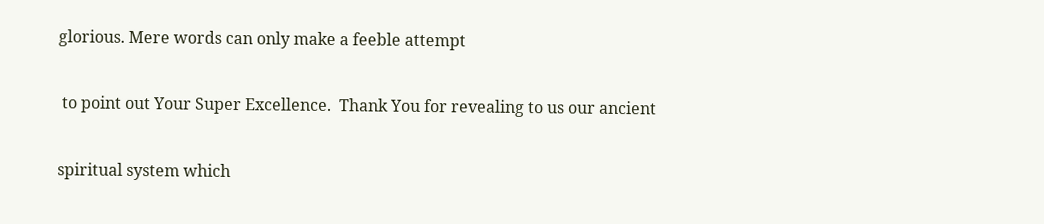glorious. Mere words can only make a feeble attempt

 to point out Your Super Excellence.  Thank You for revealing to us our ancient

spiritual system which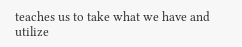teaches us to take what we have and utilize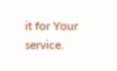it for Your service.